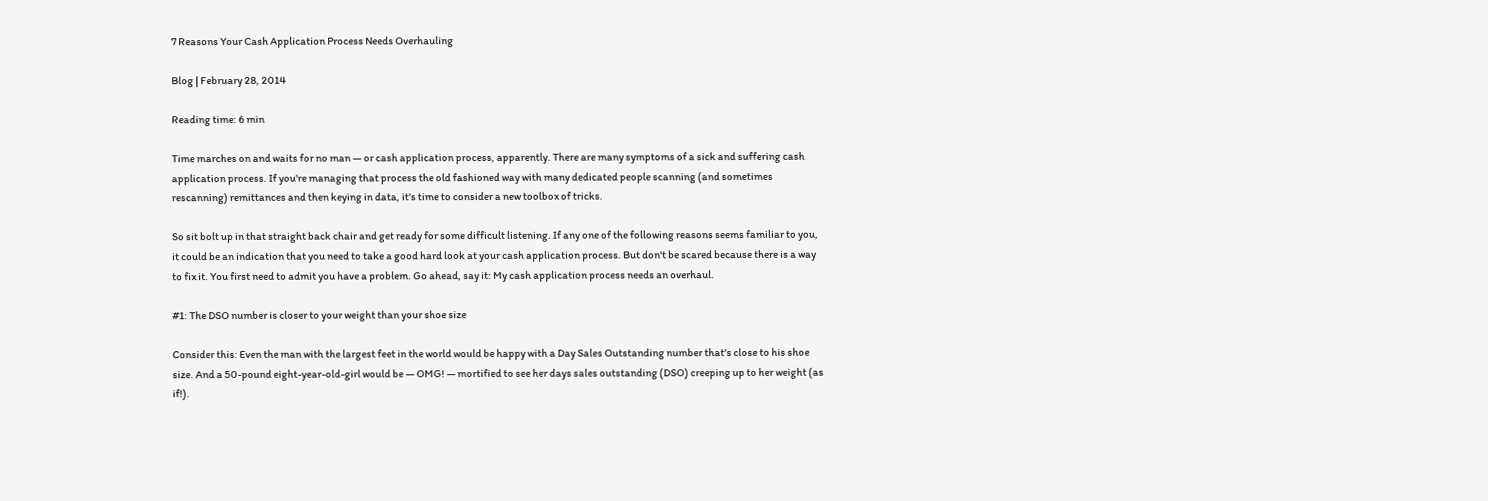7 Reasons Your Cash Application Process Needs Overhauling

Blog | February 28, 2014

Reading time: 6 min

Time marches on and waits for no man — or cash application process, apparently. There are many symptoms of a sick and suffering cash application process. If you're managing that process the old fashioned way with many dedicated people scanning (and sometimes rescanning) remittances and then keying in data, it's time to consider a new toolbox of tricks.

So sit bolt up in that straight back chair and get ready for some difficult listening. If any one of the following reasons seems familiar to you, it could be an indication that you need to take a good hard look at your cash application process. But don't be scared because there is a way to fix it. You first need to admit you have a problem. Go ahead, say it: My cash application process needs an overhaul.

#1: The DSO number is closer to your weight than your shoe size

Consider this: Even the man with the largest feet in the world would be happy with a Day Sales Outstanding number that's close to his shoe size. And a 50-pound eight-year-old-girl would be — OMG! — mortified to see her days sales outstanding (DSO) creeping up to her weight (as if!).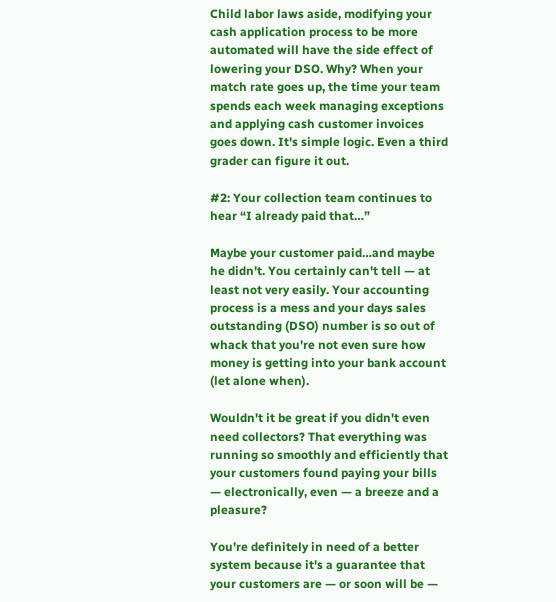Child labor laws aside, modifying your cash application process to be more automated will have the side effect of lowering your DSO. Why? When your match rate goes up, the time your team spends each week managing exceptions and applying cash customer invoices goes down. It's simple logic. Even a third grader can figure it out.

#2: Your collection team continues to hear “I already paid that…”

Maybe your customer paid…and maybe he didn't. You certainly can't tell — at least not very easily. Your accounting process is a mess and your days sales outstanding (DSO) number is so out of whack that you're not even sure how money is getting into your bank account (let alone when).

Wouldn't it be great if you didn't even need collectors? That everything was running so smoothly and efficiently that your customers found paying your bills — electronically, even — a breeze and a pleasure?

You're definitely in need of a better system because it's a guarantee that your customers are — or soon will be —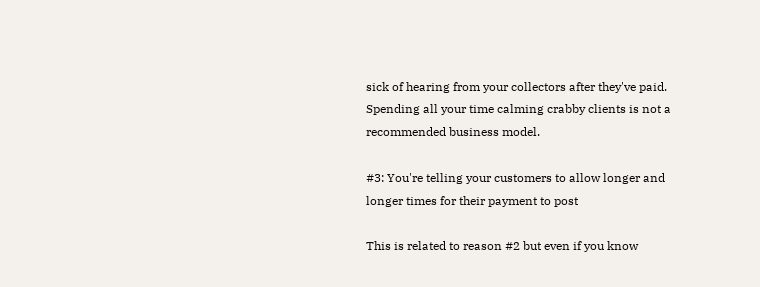sick of hearing from your collectors after they've paid. Spending all your time calming crabby clients is not a recommended business model.

#3: You're telling your customers to allow longer and longer times for their payment to post

This is related to reason #2 but even if you know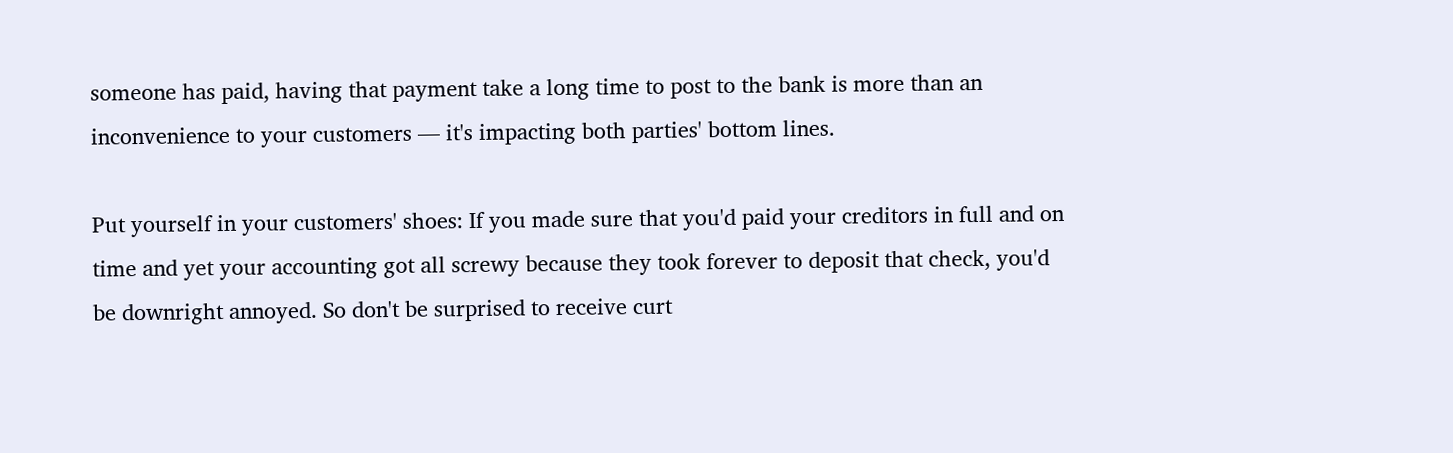someone has paid, having that payment take a long time to post to the bank is more than an inconvenience to your customers — it's impacting both parties' bottom lines.

Put yourself in your customers' shoes: If you made sure that you'd paid your creditors in full and on time and yet your accounting got all screwy because they took forever to deposit that check, you'd be downright annoyed. So don't be surprised to receive curt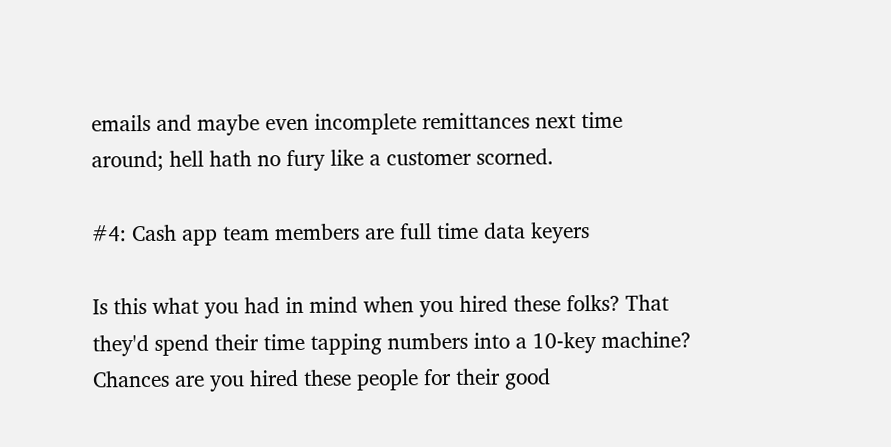emails and maybe even incomplete remittances next time around; hell hath no fury like a customer scorned.

#4: Cash app team members are full time data keyers

Is this what you had in mind when you hired these folks? That they'd spend their time tapping numbers into a 10-key machine? Chances are you hired these people for their good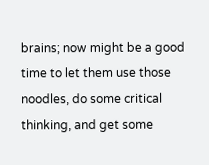brains; now might be a good time to let them use those noodles, do some critical thinking, and get some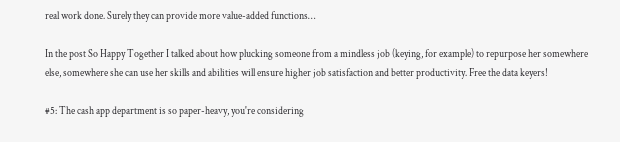real work done. Surely they can provide more value-added functions…

In the post So Happy Together I talked about how plucking someone from a mindless job (keying, for example) to repurpose her somewhere else, somewhere she can use her skills and abilities will ensure higher job satisfaction and better productivity. Free the data keyers!

#5: The cash app department is so paper-heavy, you're considering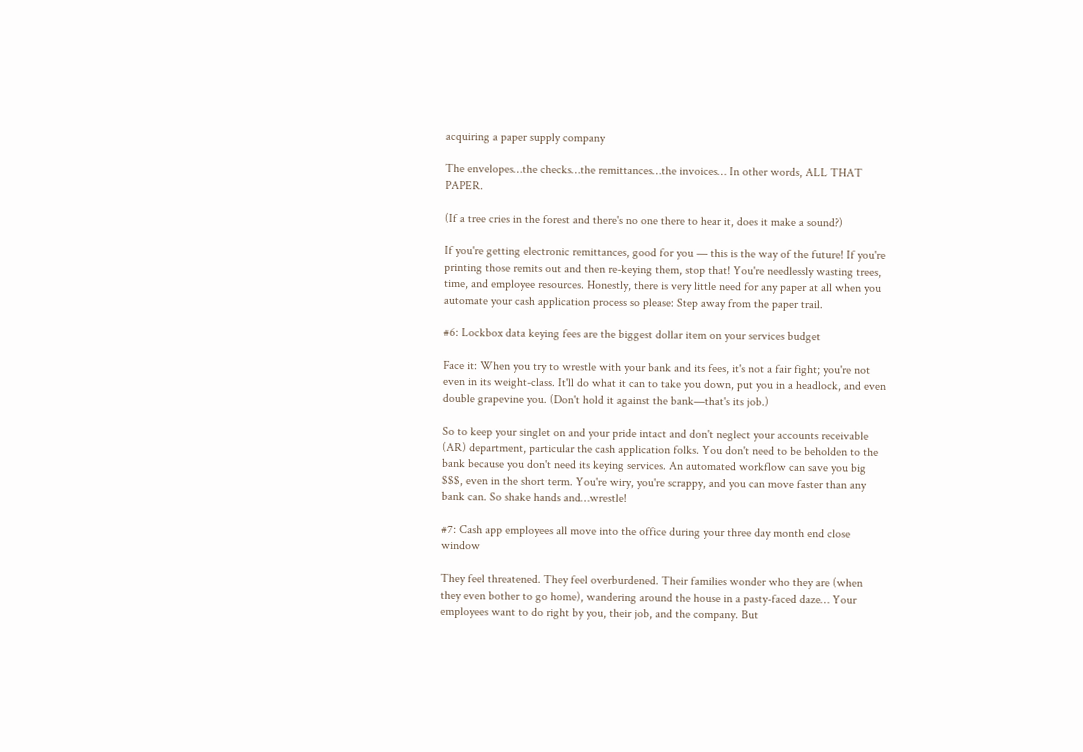acquiring a paper supply company

The envelopes…the checks…the remittances…the invoices… In other words, ALL THAT PAPER.

(If a tree cries in the forest and there's no one there to hear it, does it make a sound?)

If you're getting electronic remittances, good for you — this is the way of the future! If you're printing those remits out and then re-keying them, stop that! You're needlessly wasting trees, time, and employee resources. Honestly, there is very little need for any paper at all when you automate your cash application process so please: Step away from the paper trail.

#6: Lockbox data keying fees are the biggest dollar item on your services budget

Face it: When you try to wrestle with your bank and its fees, it's not a fair fight; you're not even in its weight-class. It'll do what it can to take you down, put you in a headlock, and even double grapevine you. (Don't hold it against the bank—that's its job.)

So to keep your singlet on and your pride intact and don't neglect your accounts receivable (AR) department, particular the cash application folks. You don't need to be beholden to the bank because you don't need its keying services. An automated workflow can save you big $$$, even in the short term. You're wiry, you're scrappy, and you can move faster than any bank can. So shake hands and…wrestle!

#7: Cash app employees all move into the office during your three day month end close window

They feel threatened. They feel overburdened. Their families wonder who they are (when they even bother to go home), wandering around the house in a pasty-faced daze… Your employees want to do right by you, their job, and the company. But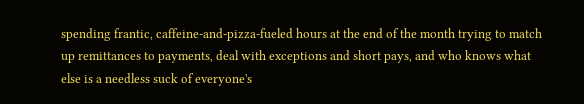spending frantic, caffeine-and-pizza-fueled hours at the end of the month trying to match up remittances to payments, deal with exceptions and short pays, and who knows what else is a needless suck of everyone's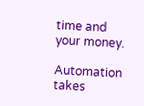time and your money.

Automation takes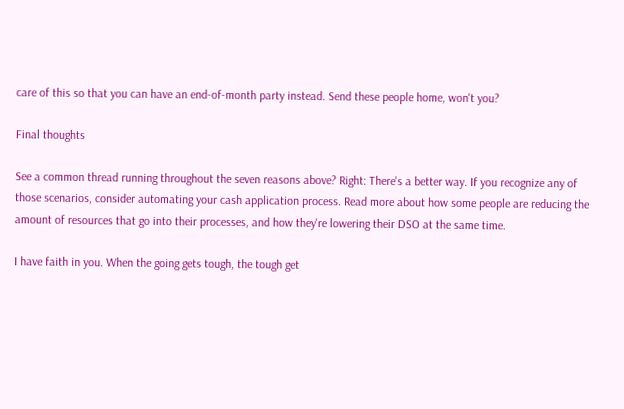care of this so that you can have an end-of-month party instead. Send these people home, won't you?

Final thoughts

See a common thread running throughout the seven reasons above? Right: There's a better way. If you recognize any of those scenarios, consider automating your cash application process. Read more about how some people are reducing the amount of resources that go into their processes, and how they're lowering their DSO at the same time.

I have faith in you. When the going gets tough, the tough get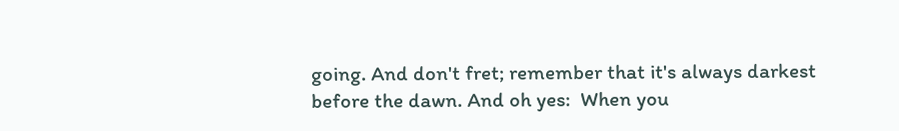going. And don't fret; remember that it's always darkest before the dawn. And oh yes:  When you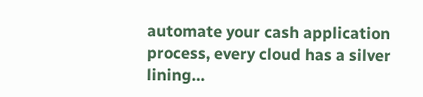automate your cash application process, every cloud has a silver lining…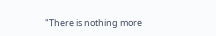"There is nothing more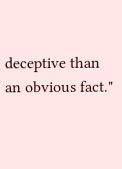deceptive than an obvious fact."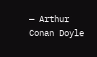— Arthur Conan Doyle